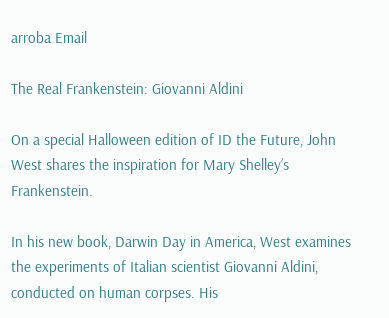arroba Email

The Real Frankenstein: Giovanni Aldini

On a special Halloween edition of ID the Future, John West shares the inspiration for Mary Shelley’s Frankenstein.

In his new book, Darwin Day in America, West examines the experiments of Italian scientist Giovanni Aldini, conducted on human corpses. His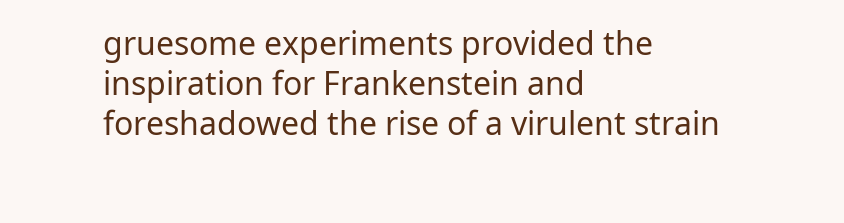gruesome experiments provided the inspiration for Frankenstein and foreshadowed the rise of a virulent strain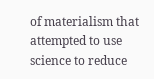of materialism that attempted to use science to reduce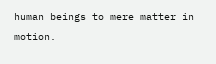human beings to mere matter in motion.